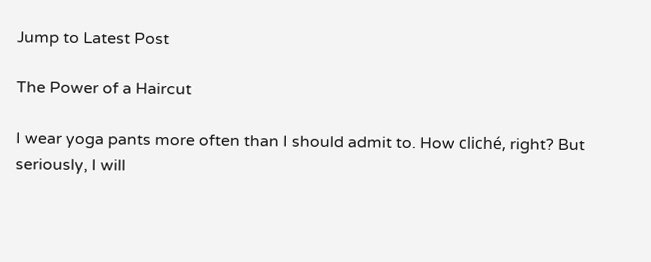Jump to Latest Post

The Power of a Haircut

I wear yoga pants more often than I should admit to. How cliché, right? But seriously, I will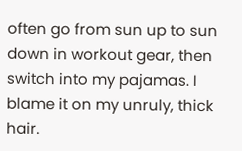often go from sun up to sun down in workout gear, then switch into my pajamas. I blame it on my unruly, thick hair.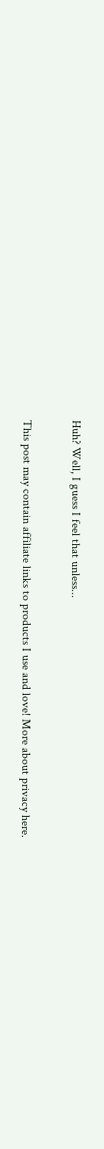Huh? Well, I guess I feel that unless...

This post may contain affiliate links to products I use and love! More about privacy here.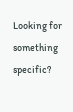Looking for something specific?